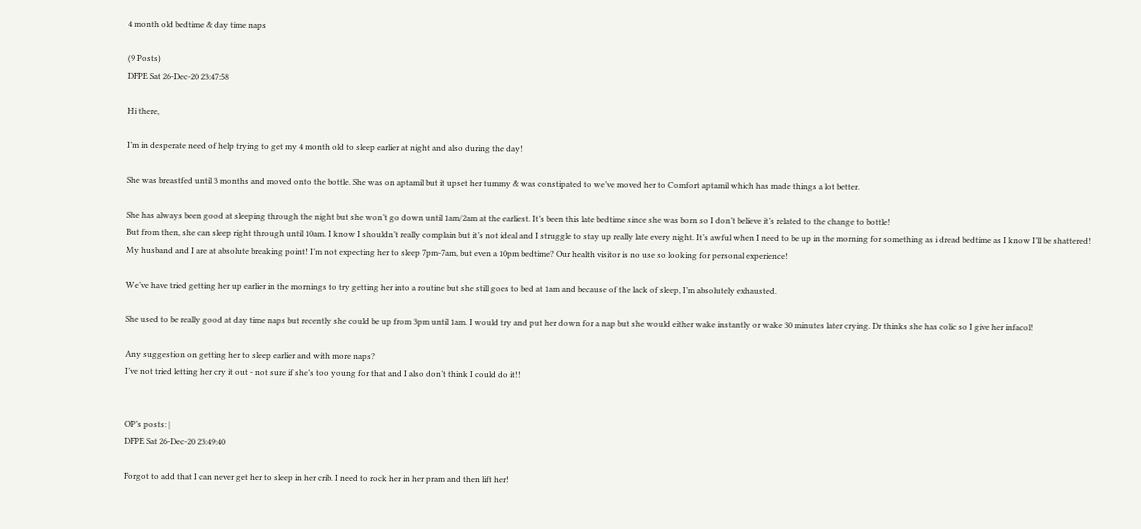4 month old bedtime & day time naps

(9 Posts)
DFPE Sat 26-Dec-20 23:47:58

Hi there,

I’m in desperate need of help trying to get my 4 month old to sleep earlier at night and also during the day!

She was breastfed until 3 months and moved onto the bottle. She was on aptamil but it upset her tummy & was constipated to we’ve moved her to Comfort aptamil which has made things a lot better.

She has always been good at sleeping through the night but she won’t go down until 1am/2am at the earliest. It’s been this late bedtime since she was born so I don’t believe it’s related to the change to bottle!
But from then, she can sleep right through until 10am. I know I shouldn’t really complain but it’s not ideal and I struggle to stay up really late every night. It’s awful when I need to be up in the morning for something as i dread bedtime as I know I’ll be shattered!
My husband and I are at absolute breaking point! I’m not expecting her to sleep 7pm-7am, but even a 10pm bedtime? Our health visitor is no use so looking for personal experience!

We’ve have tried getting her up earlier in the mornings to try getting her into a routine but she still goes to bed at 1am and because of the lack of sleep, I’m absolutely exhausted.

She used to be really good at day time naps but recently she could be up from 3pm until 1am. I would try and put her down for a nap but she would either wake instantly or wake 30 minutes later crying. Dr thinks she has colic so I give her infacol!

Any suggestion on getting her to sleep earlier and with more naps?
I’ve not tried letting her cry it out - not sure if she’s too young for that and I also don’t think I could do it!!


OP’s posts: |
DFPE Sat 26-Dec-20 23:49:40

Forgot to add that I can never get her to sleep in her crib. I need to rock her in her pram and then lift her!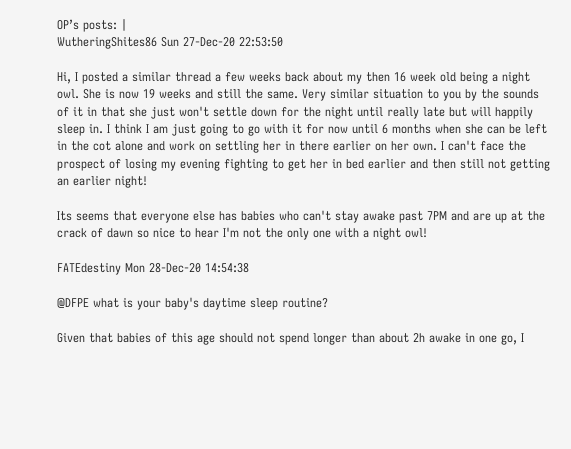OP’s posts: |
WutheringShites86 Sun 27-Dec-20 22:53:50

Hi, I posted a similar thread a few weeks back about my then 16 week old being a night owl. She is now 19 weeks and still the same. Very similar situation to you by the sounds of it in that she just won't settle down for the night until really late but will happily sleep in. I think I am just going to go with it for now until 6 months when she can be left in the cot alone and work on settling her in there earlier on her own. I can't face the prospect of losing my evening fighting to get her in bed earlier and then still not getting an earlier night!

Its seems that everyone else has babies who can't stay awake past 7PM and are up at the crack of dawn so nice to hear I'm not the only one with a night owl!

FATEdestiny Mon 28-Dec-20 14:54:38

@DFPE what is your baby's daytime sleep routine?

Given that babies of this age should not spend longer than about 2h awake in one go, I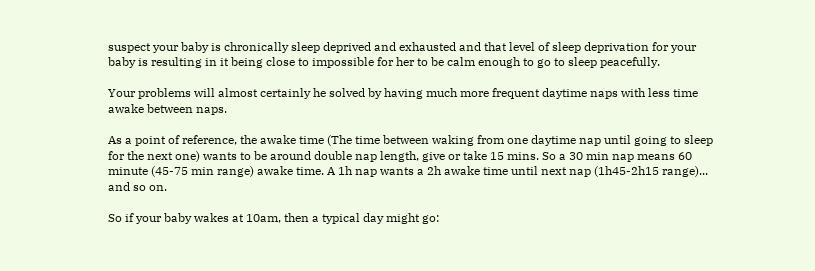suspect your baby is chronically sleep deprived and exhausted and that level of sleep deprivation for your baby is resulting in it being close to impossible for her to be calm enough to go to sleep peacefully.

Your problems will almost certainly he solved by having much more frequent daytime naps with less time awake between naps.

As a point of reference, the awake time (The time between waking from one daytime nap until going to sleep for the next one) wants to be around double nap length, give or take 15 mins. So a 30 min nap means 60 minute (45-75 min range) awake time. A 1h nap wants a 2h awake time until next nap (1h45-2h15 range)... and so on.

So if your baby wakes at 10am, then a typical day might go: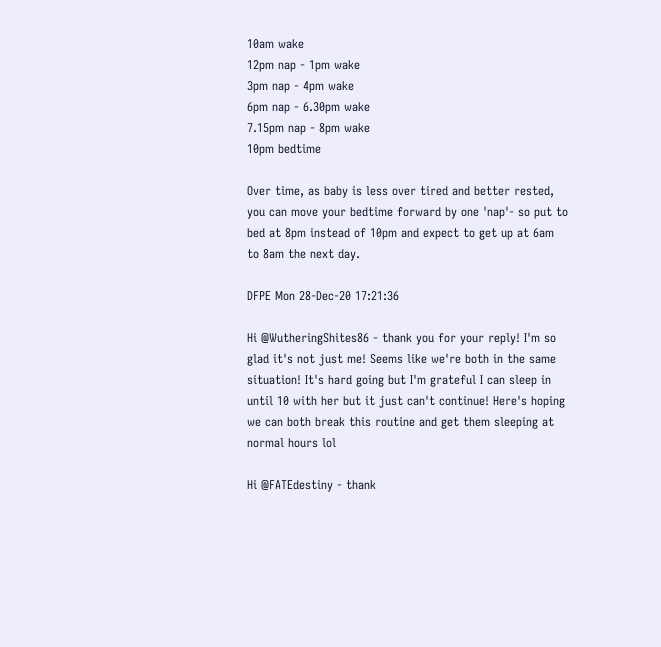10am wake
12pm nap - 1pm wake
3pm nap - 4pm wake
6pm nap - 6.30pm wake
7.15pm nap - 8pm wake
10pm bedtime

Over time, as baby is less over tired and better rested, you can move your bedtime forward by one 'nap'- so put to bed at 8pm instead of 10pm and expect to get up at 6am to 8am the next day.

DFPE Mon 28-Dec-20 17:21:36

Hi @WutheringShites86 - thank you for your reply! I'm so glad it's not just me! Seems like we're both in the same situation! It's hard going but I'm grateful I can sleep in until 10 with her but it just can't continue! Here's hoping we can both break this routine and get them sleeping at normal hours lol

Hi @FATEdestiny - thank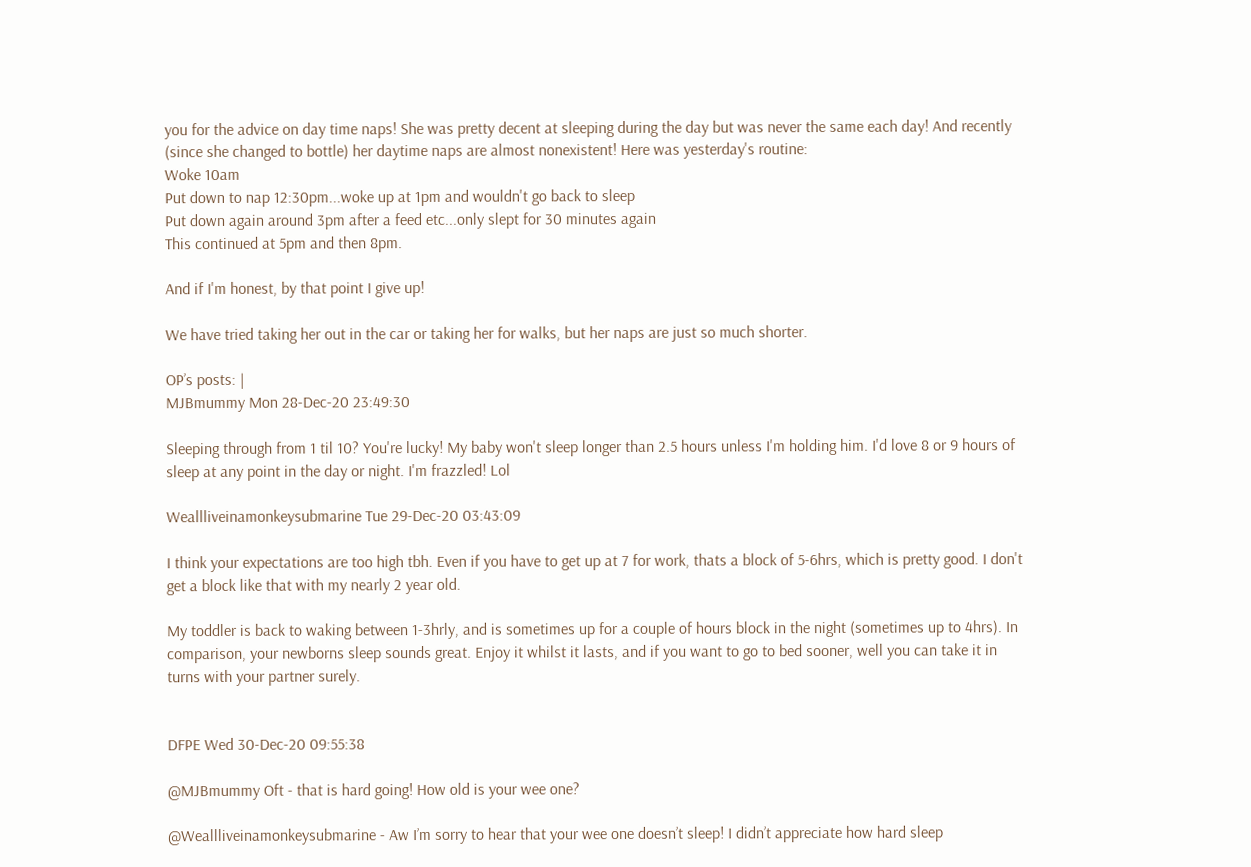you for the advice on day time naps! She was pretty decent at sleeping during the day but was never the same each day! And recently (since she changed to bottle) her daytime naps are almost nonexistent! Here was yesterday's routine:
Woke 10am
Put down to nap 12:30pm...woke up at 1pm and wouldn't go back to sleep
Put down again around 3pm after a feed etc...only slept for 30 minutes again
This continued at 5pm and then 8pm.

And if I'm honest, by that point I give up!

We have tried taking her out in the car or taking her for walks, but her naps are just so much shorter.

OP’s posts: |
MJBmummy Mon 28-Dec-20 23:49:30

Sleeping through from 1 til 10? You're lucky! My baby won't sleep longer than 2.5 hours unless I'm holding him. I'd love 8 or 9 hours of sleep at any point in the day or night. I'm frazzled! Lol

Weallliveinamonkeysubmarine Tue 29-Dec-20 03:43:09

I think your expectations are too high tbh. Even if you have to get up at 7 for work, thats a block of 5-6hrs, which is pretty good. I don't get a block like that with my nearly 2 year old.

My toddler is back to waking between 1-3hrly, and is sometimes up for a couple of hours block in the night (sometimes up to 4hrs). In comparison, your newborns sleep sounds great. Enjoy it whilst it lasts, and if you want to go to bed sooner, well you can take it in turns with your partner surely.


DFPE Wed 30-Dec-20 09:55:38

@MJBmummy Oft - that is hard going! How old is your wee one?

@Weallliveinamonkeysubmarine - Aw I’m sorry to hear that your wee one doesn’t sleep! I didn’t appreciate how hard sleep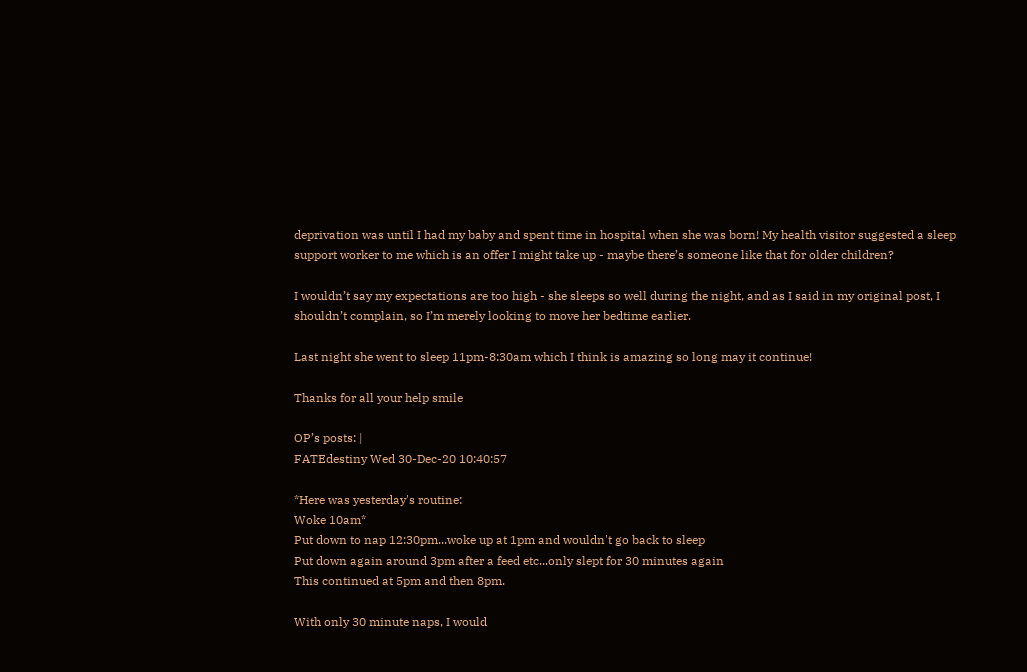deprivation was until I had my baby and spent time in hospital when she was born! My health visitor suggested a sleep support worker to me which is an offer I might take up - maybe there’s someone like that for older children?

I wouldn’t say my expectations are too high - she sleeps so well during the night, and as I said in my original post, I shouldn’t complain, so I’m merely looking to move her bedtime earlier.

Last night she went to sleep 11pm-8:30am which I think is amazing so long may it continue!

Thanks for all your help smile

OP’s posts: |
FATEdestiny Wed 30-Dec-20 10:40:57

*Here was yesterday's routine:
Woke 10am*
Put down to nap 12:30pm...woke up at 1pm and wouldn't go back to sleep
Put down again around 3pm after a feed etc...only slept for 30 minutes again
This continued at 5pm and then 8pm.

With only 30 minute naps, I would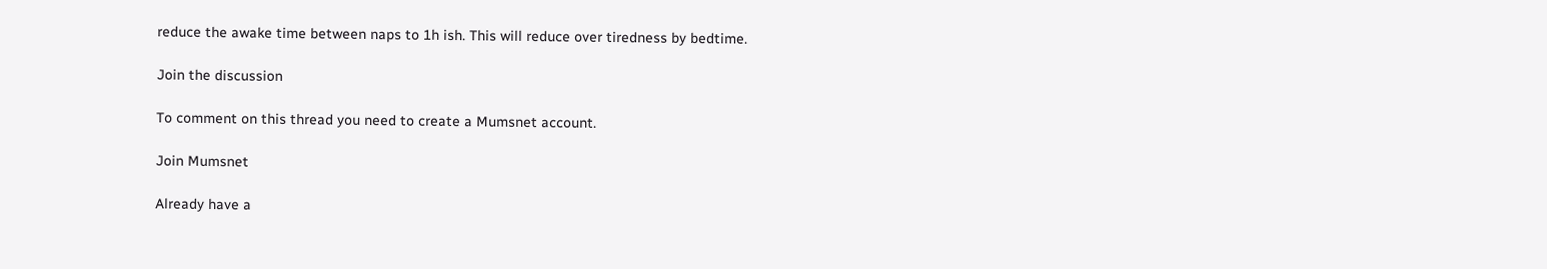reduce the awake time between naps to 1h ish. This will reduce over tiredness by bedtime.

Join the discussion

To comment on this thread you need to create a Mumsnet account.

Join Mumsnet

Already have a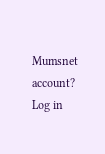Mumsnet account? Log in